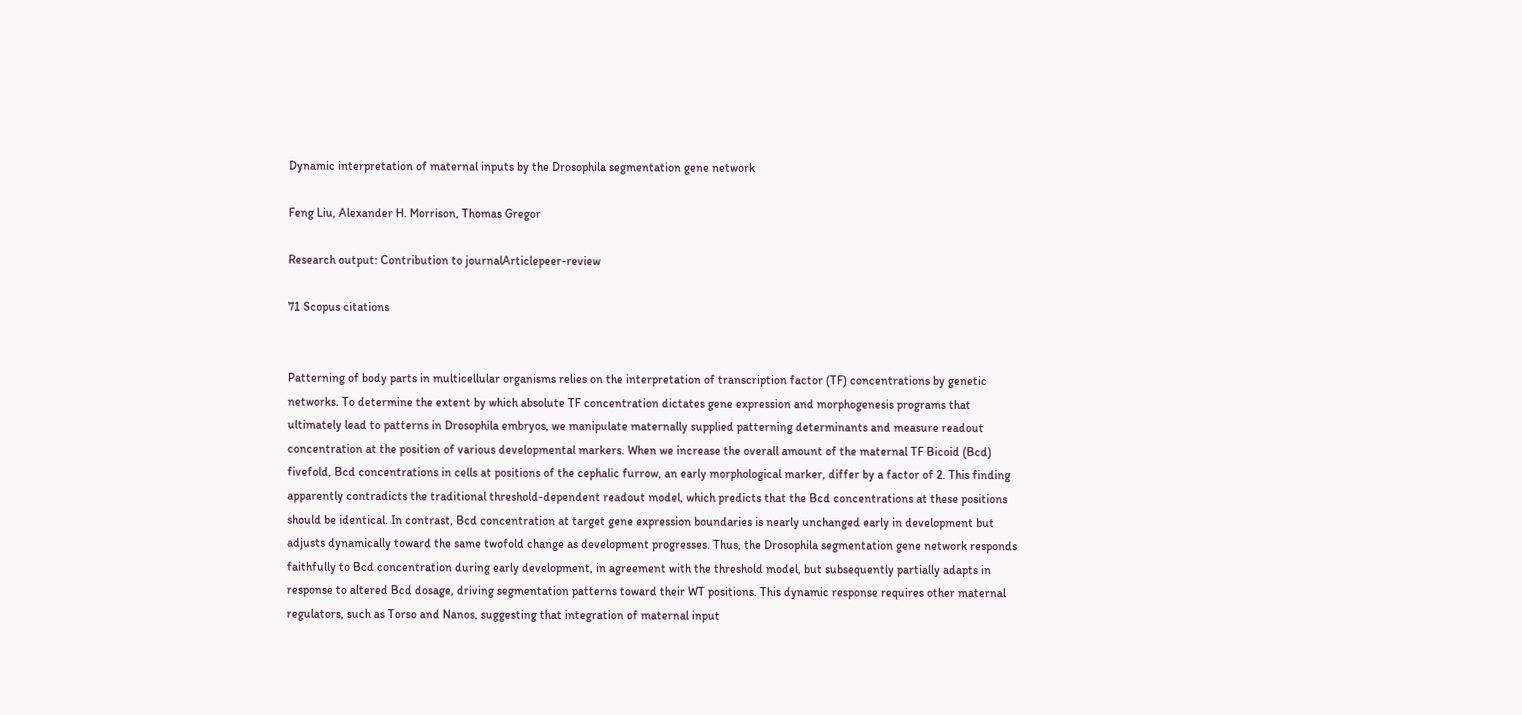Dynamic interpretation of maternal inputs by the Drosophila segmentation gene network

Feng Liu, Alexander H. Morrison, Thomas Gregor

Research output: Contribution to journalArticlepeer-review

71 Scopus citations


Patterning of body parts in multicellular organisms relies on the interpretation of transcription factor (TF) concentrations by genetic networks. To determine the extent by which absolute TF concentration dictates gene expression and morphogenesis programs that ultimately lead to patterns in Drosophila embryos, we manipulate maternally supplied patterning determinants and measure readout concentration at the position of various developmental markers. When we increase the overall amount of the maternal TF Bicoid (Bcd) fivefold, Bcd concentrations in cells at positions of the cephalic furrow, an early morphological marker, differ by a factor of 2. This finding apparently contradicts the traditional threshold-dependent readout model, which predicts that the Bcd concentrations at these positions should be identical. In contrast, Bcd concentration at target gene expression boundaries is nearly unchanged early in development but adjusts dynamically toward the same twofold change as development progresses. Thus, the Drosophila segmentation gene network responds faithfully to Bcd concentration during early development, in agreement with the threshold model, but subsequently partially adapts in response to altered Bcd dosage, driving segmentation patterns toward their WT positions. This dynamic response requires other maternal regulators, such as Torso and Nanos, suggesting that integration of maternal input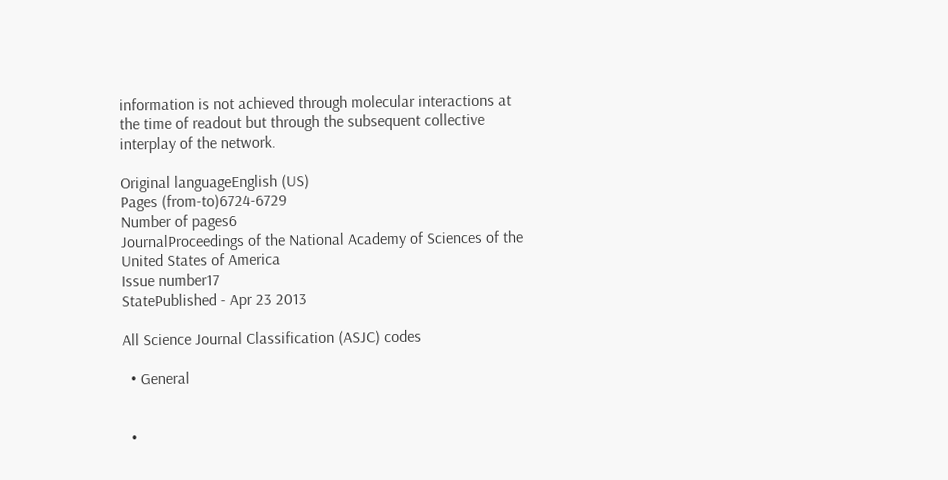information is not achieved through molecular interactions at the time of readout but through the subsequent collective interplay of the network.

Original languageEnglish (US)
Pages (from-to)6724-6729
Number of pages6
JournalProceedings of the National Academy of Sciences of the United States of America
Issue number17
StatePublished - Apr 23 2013

All Science Journal Classification (ASJC) codes

  • General


  •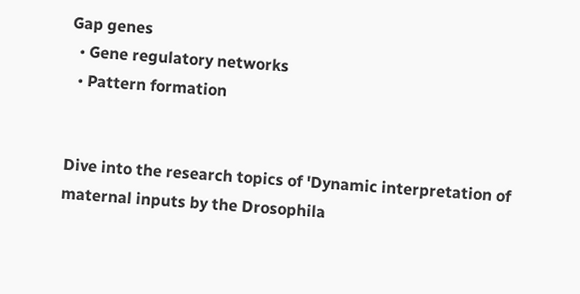Gap genes
  • Gene regulatory networks
  • Pattern formation


Dive into the research topics of 'Dynamic interpretation of maternal inputs by the Drosophila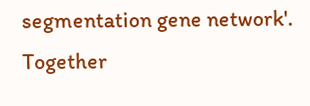segmentation gene network'. Together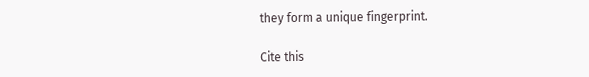they form a unique fingerprint.

Cite this